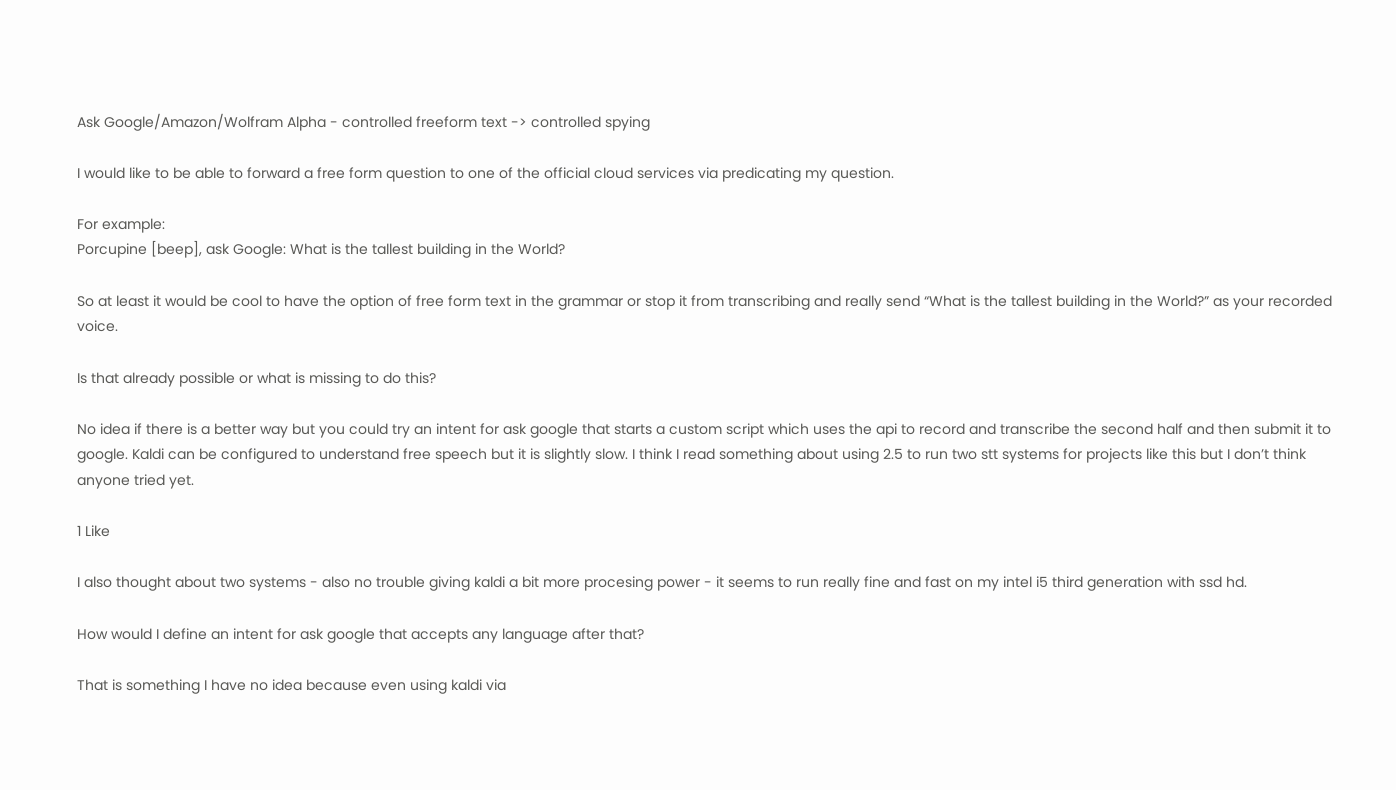Ask Google/Amazon/Wolfram Alpha - controlled freeform text -> controlled spying

I would like to be able to forward a free form question to one of the official cloud services via predicating my question.

For example:
Porcupine [beep], ask Google: What is the tallest building in the World?

So at least it would be cool to have the option of free form text in the grammar or stop it from transcribing and really send “What is the tallest building in the World?” as your recorded voice.

Is that already possible or what is missing to do this?

No idea if there is a better way but you could try an intent for ask google that starts a custom script which uses the api to record and transcribe the second half and then submit it to google. Kaldi can be configured to understand free speech but it is slightly slow. I think I read something about using 2.5 to run two stt systems for projects like this but I don’t think anyone tried yet.

1 Like

I also thought about two systems - also no trouble giving kaldi a bit more procesing power - it seems to run really fine and fast on my intel i5 third generation with ssd hd.

How would I define an intent for ask google that accepts any language after that?

That is something I have no idea because even using kaldi via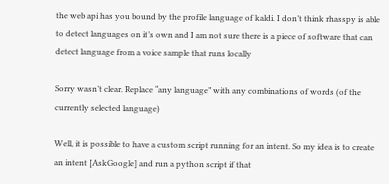the web api has you bound by the profile language of kaldi. I don’t think rhasspy is able to detect languages on it’s own and I am not sure there is a piece of software that can detect language from a voice sample that runs locally

Sorry wasn’t clear. Replace “any language” with any combinations of words (of the currently selected language)

Well, it is possible to have a custom script running for an intent. So my idea is to create an intent [AskGoogle] and run a python script if that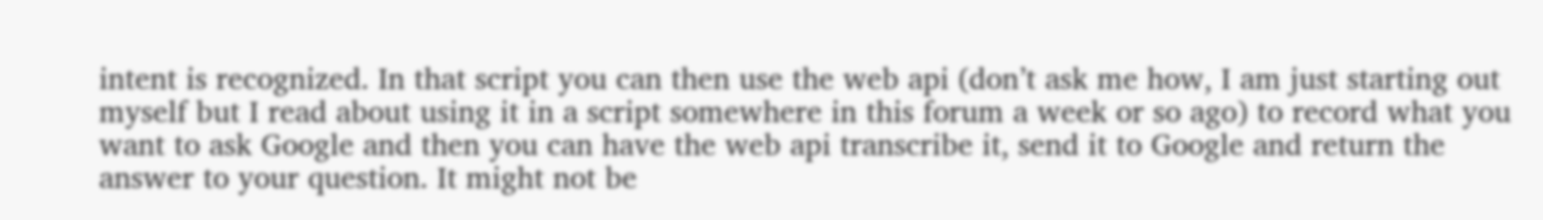intent is recognized. In that script you can then use the web api (don’t ask me how, I am just starting out myself but I read about using it in a script somewhere in this forum a week or so ago) to record what you want to ask Google and then you can have the web api transcribe it, send it to Google and return the answer to your question. It might not be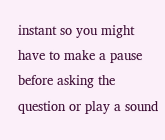instant so you might have to make a pause before asking the question or play a sound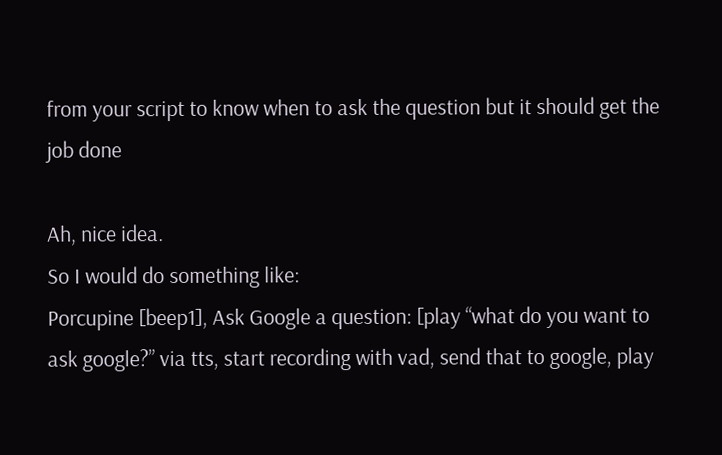from your script to know when to ask the question but it should get the job done

Ah, nice idea.
So I would do something like:
Porcupine [beep1], Ask Google a question: [play “what do you want to ask google?” via tts, start recording with vad, send that to google, play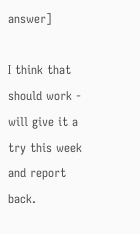answer]

I think that should work - will give it a try this week and report back.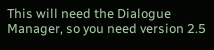This will need the Dialogue Manager, so you need version 2.5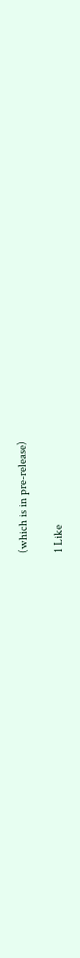(which is in pre-release)

1 Like